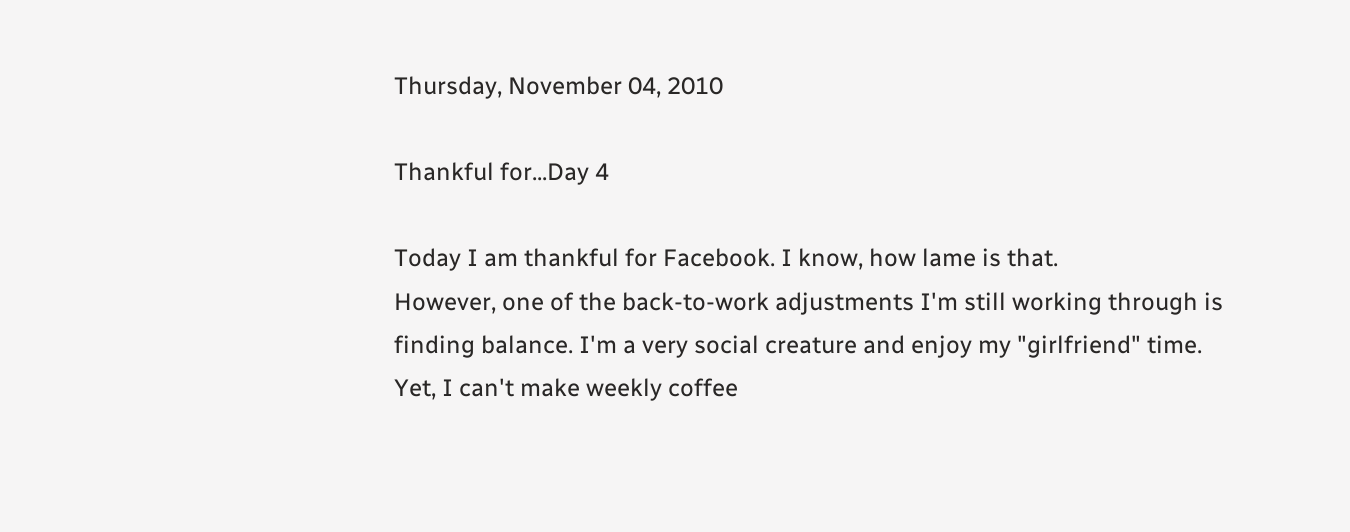Thursday, November 04, 2010

Thankful for...Day 4

Today I am thankful for Facebook. I know, how lame is that.
However, one of the back-to-work adjustments I'm still working through is finding balance. I'm a very social creature and enjoy my "girlfriend" time. Yet, I can't make weekly coffee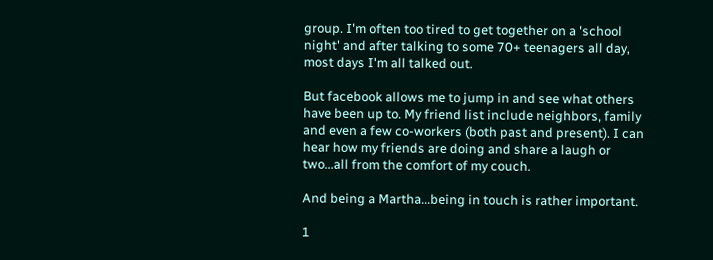group. I'm often too tired to get together on a 'school night' and after talking to some 70+ teenagers all day, most days I'm all talked out.

But facebook allows me to jump in and see what others have been up to. My friend list include neighbors, family and even a few co-workers (both past and present). I can hear how my friends are doing and share a laugh or two...all from the comfort of my couch.

And being a Martha...being in touch is rather important.

1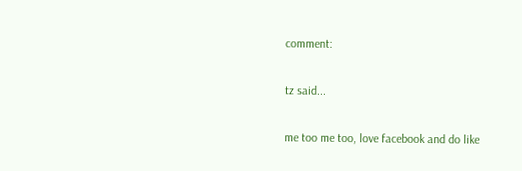comment:

tz said...

me too me too, love facebook and do like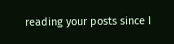reading your posts since I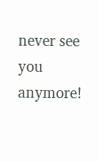never see you anymore!